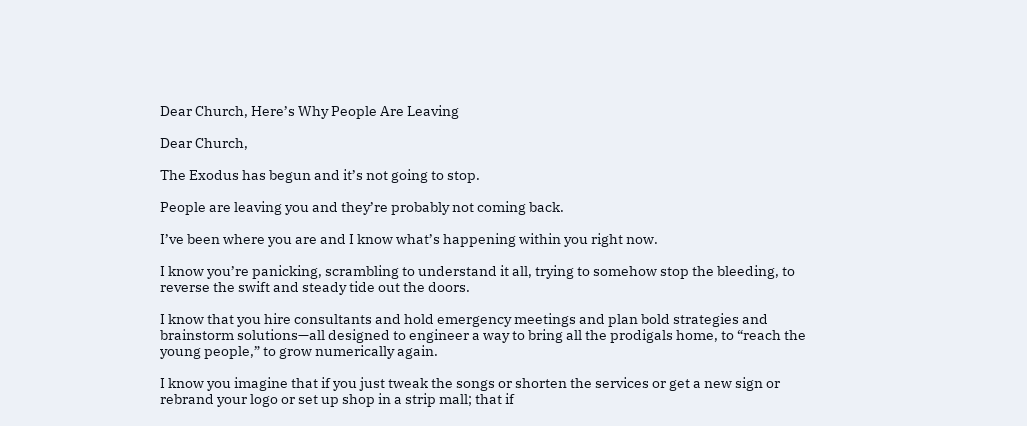Dear Church, Here’s Why People Are Leaving

Dear Church,

The Exodus has begun and it’s not going to stop.

People are leaving you and they’re probably not coming back.

I’ve been where you are and I know what’s happening within you right now.

I know you’re panicking, scrambling to understand it all, trying to somehow stop the bleeding, to reverse the swift and steady tide out the doors.

I know that you hire consultants and hold emergency meetings and plan bold strategies and brainstorm solutions—all designed to engineer a way to bring all the prodigals home, to “reach the young people,” to grow numerically again.

I know you imagine that if you just tweak the songs or shorten the services or get a new sign or rebrand your logo or set up shop in a strip mall; that if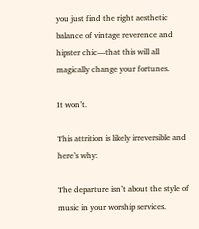you just find the right aesthetic balance of vintage reverence and hipster chic—that this will all magically change your fortunes.

It won’t.

This attrition is likely irreversible and here’s why:

The departure isn’t about the style of music in your worship services.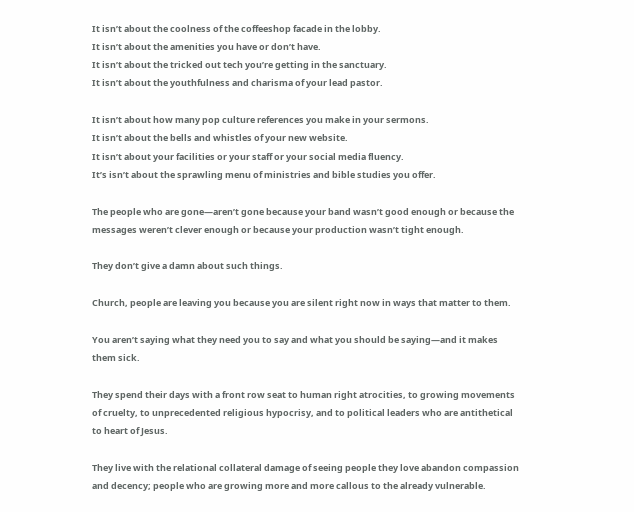It isn’t about the coolness of the coffeeshop facade in the lobby.
It isn’t about the amenities you have or don’t have.
It isn’t about the tricked out tech you’re getting in the sanctuary.
It isn’t about the youthfulness and charisma of your lead pastor.

It isn’t about how many pop culture references you make in your sermons.
It isn’t about the bells and whistles of your new website.
It isn’t about your facilities or your staff or your social media fluency.
It’s isn’t about the sprawling menu of ministries and bible studies you offer.

The people who are gone—aren’t gone because your band wasn’t good enough or because the messages weren’t clever enough or because your production wasn’t tight enough.

They don’t give a damn about such things.

Church, people are leaving you because you are silent right now in ways that matter to them.

You aren’t saying what they need you to say and what you should be saying—and it makes them sick.

They spend their days with a front row seat to human right atrocities, to growing movements of cruelty, to unprecedented religious hypocrisy, and to political leaders who are antithetical to heart of Jesus.

They live with the relational collateral damage of seeing people they love abandon compassion and decency; people who are growing more and more callous to the already vulnerable.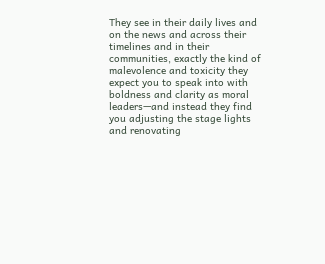They see in their daily lives and on the news and across their timelines and in their communities, exactly the kind of malevolence and toxicity they expect you to speak into with boldness and clarity as moral leaders—and instead they find you adjusting the stage lights and renovating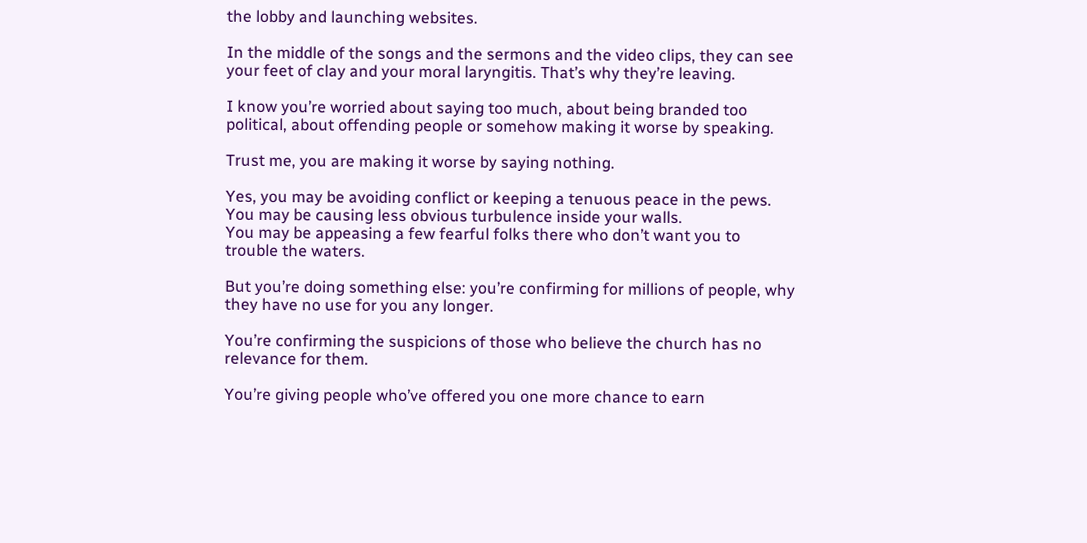the lobby and launching websites.

In the middle of the songs and the sermons and the video clips, they can see your feet of clay and your moral laryngitis. That’s why they’re leaving.

I know you’re worried about saying too much, about being branded too political, about offending people or somehow making it worse by speaking.

Trust me, you are making it worse by saying nothing.

Yes, you may be avoiding conflict or keeping a tenuous peace in the pews.
You may be causing less obvious turbulence inside your walls.
You may be appeasing a few fearful folks there who don’t want you to trouble the waters.

But you’re doing something else: you’re confirming for millions of people, why they have no use for you any longer.

You’re confirming the suspicions of those who believe the church has no relevance for them.

You’re giving people who’ve offered you one more chance to earn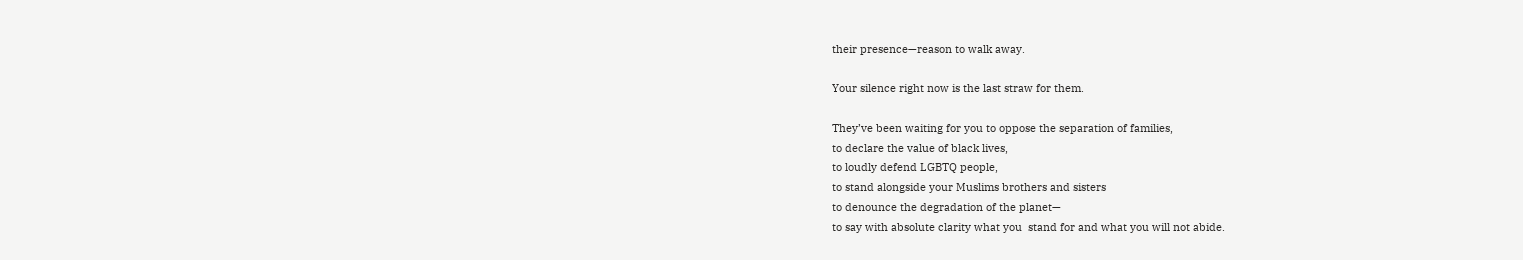their presence—reason to walk away.

Your silence right now is the last straw for them.

They’ve been waiting for you to oppose the separation of families,
to declare the value of black lives,
to loudly defend LGBTQ people,
to stand alongside your Muslims brothers and sisters
to denounce the degradation of the planet—
to say with absolute clarity what you  stand for and what you will not abide.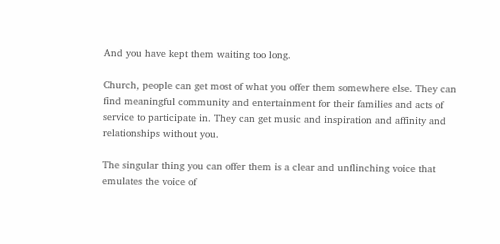And you have kept them waiting too long.

Church, people can get most of what you offer them somewhere else. They can find meaningful community and entertainment for their families and acts of service to participate in. They can get music and inspiration and affinity and relationships without you.

The singular thing you can offer them is a clear and unflinching voice that emulates the voice of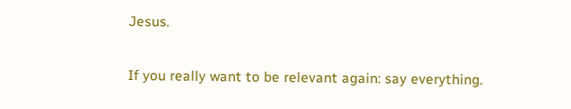Jesus.

If you really want to be relevant again: say everything.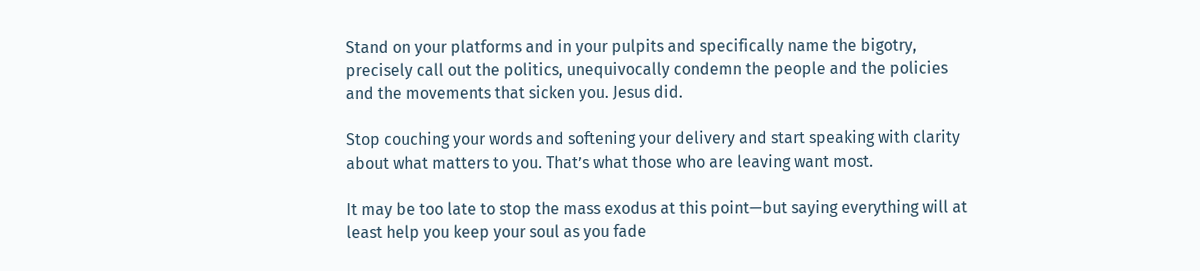Stand on your platforms and in your pulpits and specifically name the bigotry, precisely call out the politics, unequivocally condemn the people and the policies and the movements that sicken you. Jesus did.

Stop couching your words and softening your delivery and start speaking with clarity about what matters to you. That’s what those who are leaving want most.

It may be too late to stop the mass exodus at this point—but saying everything will at least help you keep your soul as you fade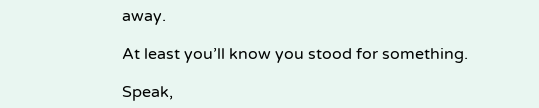away.

At least you’ll know you stood for something.

Speak,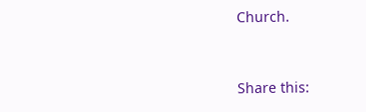Church.


Share this: